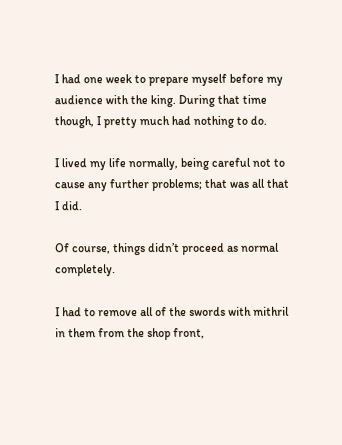I had one week to prepare myself before my audience with the king. During that time though, I pretty much had nothing to do.

I lived my life normally, being careful not to cause any further problems; that was all that I did.

Of course, things didn’t proceed as normal completely.

I had to remove all of the swords with mithril in them from the shop front,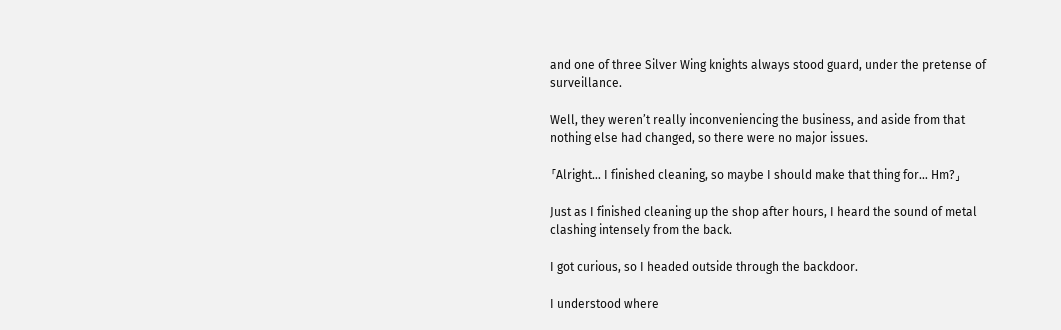and one of three Silver Wing knights always stood guard, under the pretense of surveillance.

Well, they weren’t really inconveniencing the business, and aside from that nothing else had changed, so there were no major issues.

「Alright… I finished cleaning, so maybe I should make that thing for… Hm?」

Just as I finished cleaning up the shop after hours, I heard the sound of metal clashing intensely from the back.

I got curious, so I headed outside through the backdoor.

I understood where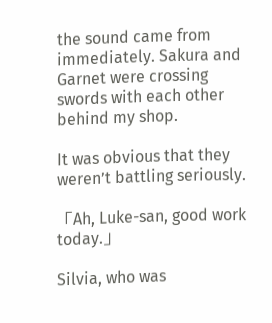the sound came from immediately. Sakura and Garnet were crossing swords with each other behind my shop.

It was obvious that they weren’t battling seriously.

「Ah, Luke-san, good work today.」

Silvia, who was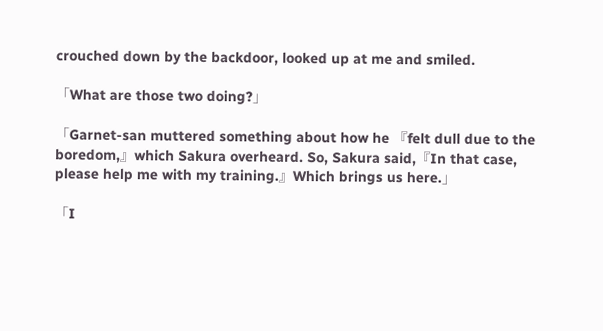crouched down by the backdoor, looked up at me and smiled.

「What are those two doing?」

「Garnet-san muttered something about how he 『felt dull due to the boredom,』which Sakura overheard. So, Sakura said,『In that case, please help me with my training.』Which brings us here.」

「I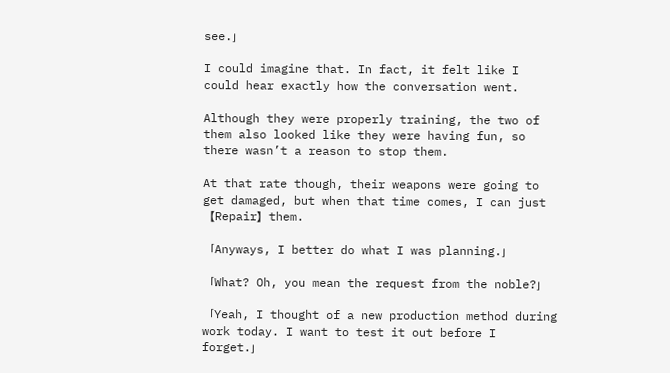see.」

I could imagine that. In fact, it felt like I could hear exactly how the conversation went.

Although they were properly training, the two of them also looked like they were having fun, so there wasn’t a reason to stop them.

At that rate though, their weapons were going to get damaged, but when that time comes, I can just【Repair】them.

「Anyways, I better do what I was planning.」

「What? Oh, you mean the request from the noble?」

「Yeah, I thought of a new production method during work today. I want to test it out before I forget.」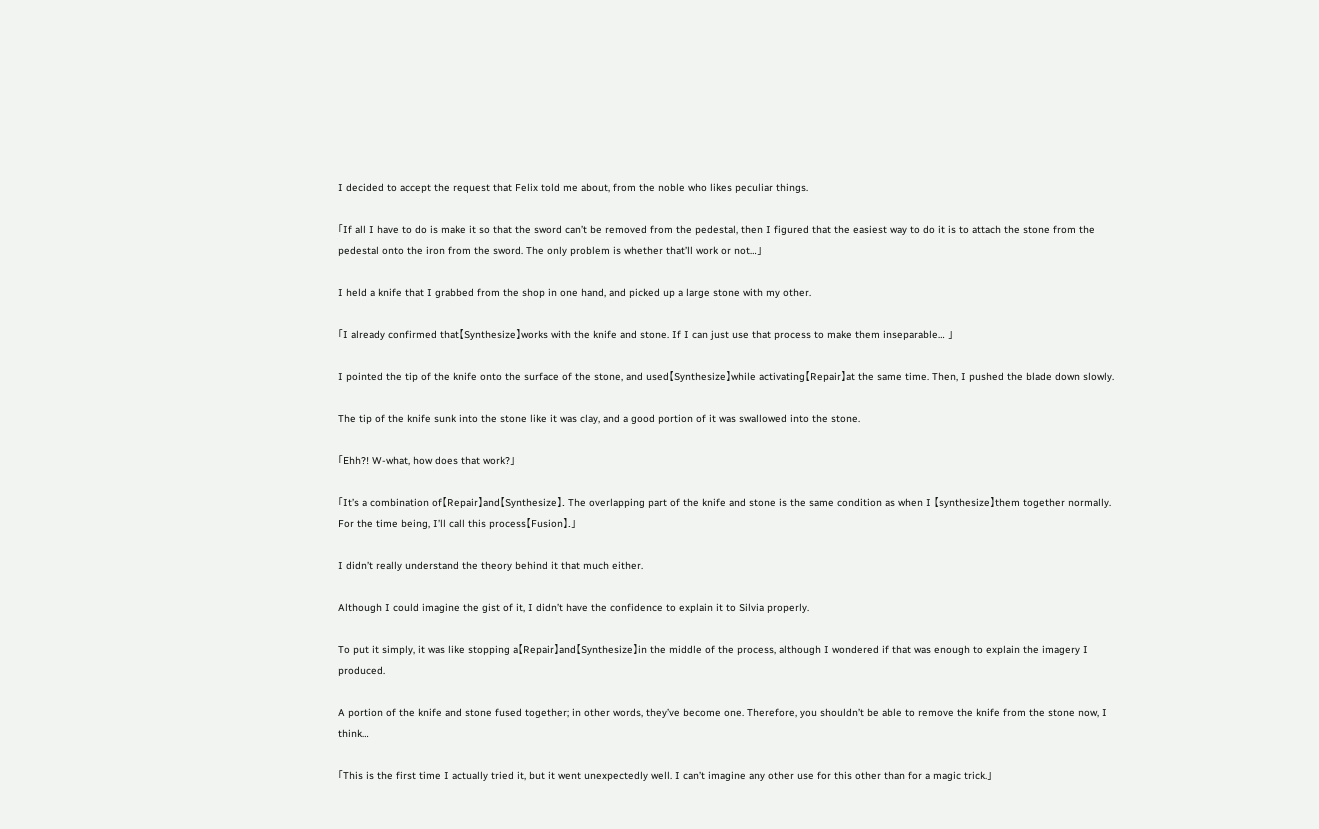I decided to accept the request that Felix told me about, from the noble who likes peculiar things.

「If all I have to do is make it so that the sword can’t be removed from the pedestal, then I figured that the easiest way to do it is to attach the stone from the pedestal onto the iron from the sword. The only problem is whether that’ll work or not…」

I held a knife that I grabbed from the shop in one hand, and picked up a large stone with my other.

「I already confirmed that【Synthesize】works with the knife and stone. If I can just use that process to make them inseparable… 」

I pointed the tip of the knife onto the surface of the stone, and used【Synthesize】while activating【Repair】at the same time. Then, I pushed the blade down slowly.

The tip of the knife sunk into the stone like it was clay, and a good portion of it was swallowed into the stone.

「Ehh?! W-what, how does that work?」

「It’s a combination of【Repair】and【Synthesize】. The overlapping part of the knife and stone is the same condition as when I 【synthesize】them together normally. For the time being, I’ll call this process【Fusion】.」

I didn’t really understand the theory behind it that much either.

Although I could imagine the gist of it, I didn’t have the confidence to explain it to Silvia properly.

To put it simply, it was like stopping a【Repair】and【Synthesize】in the middle of the process, although I wondered if that was enough to explain the imagery I produced.

A portion of the knife and stone fused together; in other words, they’ve become one. Therefore, you shouldn’t be able to remove the knife from the stone now, I think…

「This is the first time I actually tried it, but it went unexpectedly well. I can’t imagine any other use for this other than for a magic trick.」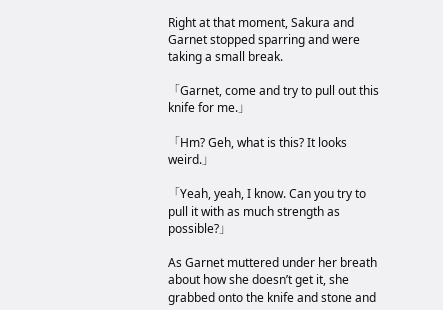Right at that moment, Sakura and Garnet stopped sparring and were taking a small break.

「Garnet, come and try to pull out this knife for me.」

「Hm? Geh, what is this? It looks weird.」

「Yeah, yeah, I know. Can you try to pull it with as much strength as possible?」

As Garnet muttered under her breath about how she doesn’t get it, she grabbed onto the knife and stone and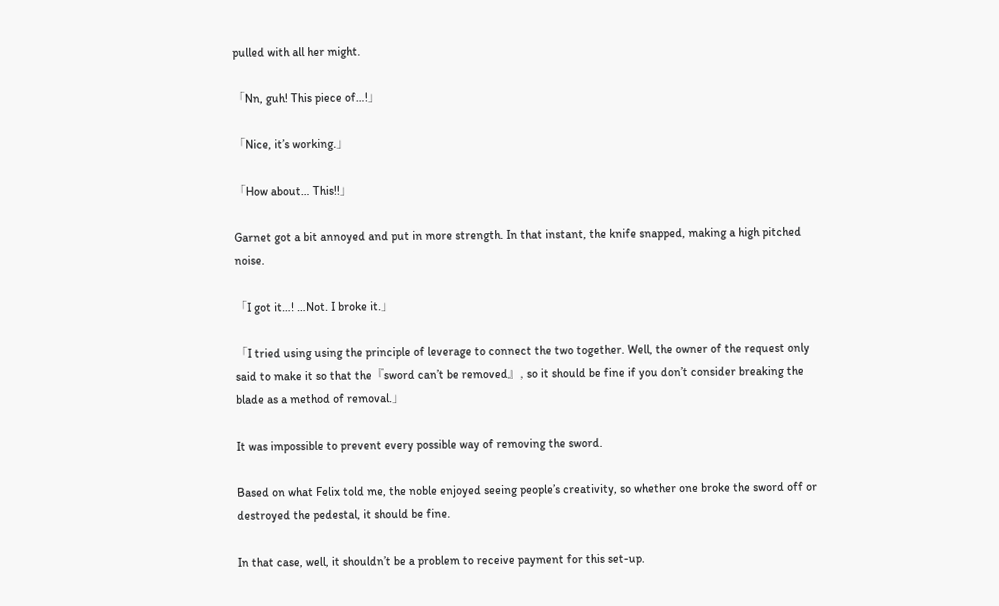pulled with all her might.

「Nn, guh! This piece of…!」

「Nice, it’s working.」

「How about… This!!」

Garnet got a bit annoyed and put in more strength. In that instant, the knife snapped, making a high pitched noise.

「I got it…! …Not. I broke it.」

「I tried using using the principle of leverage to connect the two together. Well, the owner of the request only said to make it so that the『sword can’t be removed』, so it should be fine if you don’t consider breaking the blade as a method of removal.」

It was impossible to prevent every possible way of removing the sword.

Based on what Felix told me, the noble enjoyed seeing people’s creativity, so whether one broke the sword off or destroyed the pedestal, it should be fine.

In that case, well, it shouldn’t be a problem to receive payment for this set-up.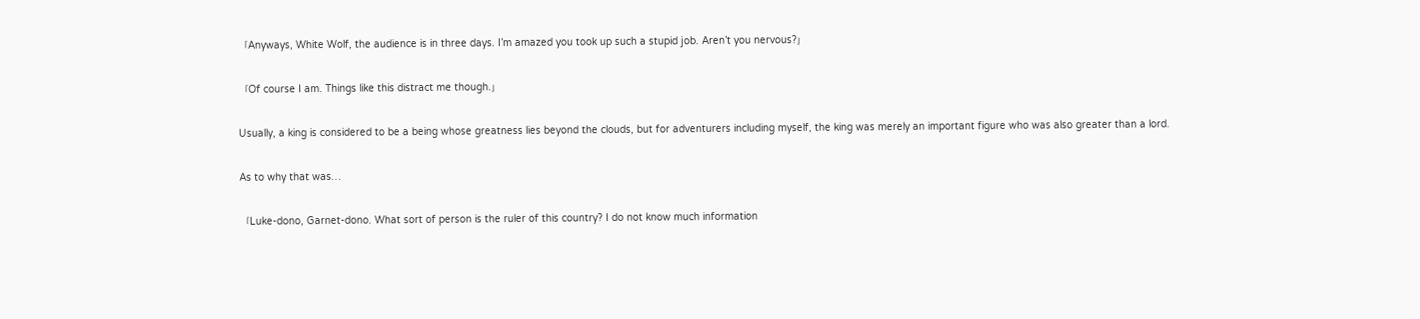「Anyways, White Wolf, the audience is in three days. I’m amazed you took up such a stupid job. Aren’t you nervous?」

「Of course I am. Things like this distract me though.」

Usually, a king is considered to be a being whose greatness lies beyond the clouds, but for adventurers including myself, the king was merely an important figure who was also greater than a lord.

As to why that was…

「Luke-dono, Garnet-dono. What sort of person is the ruler of this country? I do not know much information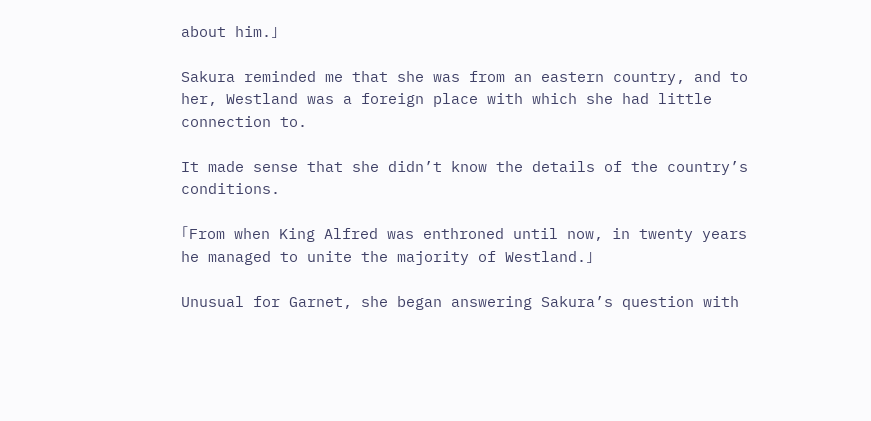about him.」

Sakura reminded me that she was from an eastern country, and to her, Westland was a foreign place with which she had little connection to.

It made sense that she didn’t know the details of the country’s conditions.

「From when King Alfred was enthroned until now, in twenty years he managed to unite the majority of Westland.」

Unusual for Garnet, she began answering Sakura’s question with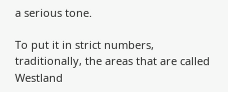a serious tone.

To put it in strict numbers, traditionally, the areas that are called Westland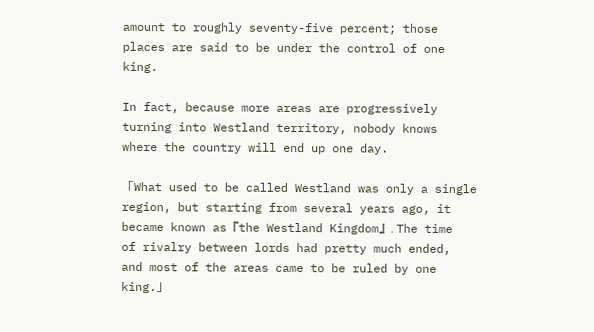amount to roughly seventy-five percent; those places are said to be under the control of one king.

In fact, because more areas are progressively turning into Westland territory, nobody knows where the country will end up one day.

「What used to be called Westland was only a single region, but starting from several years ago, it became known as『the Westland Kingdom』. The time of rivalry between lords had pretty much ended, and most of the areas came to be ruled by one king.」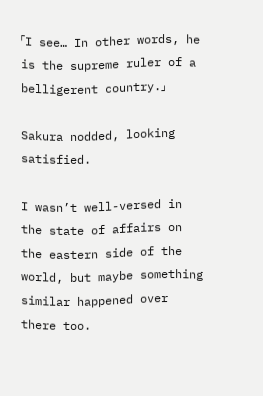「I see… In other words, he is the supreme ruler of a belligerent country.」

Sakura nodded, looking satisfied.

I wasn’t well-versed in the state of affairs on the eastern side of the world, but maybe something similar happened over there too.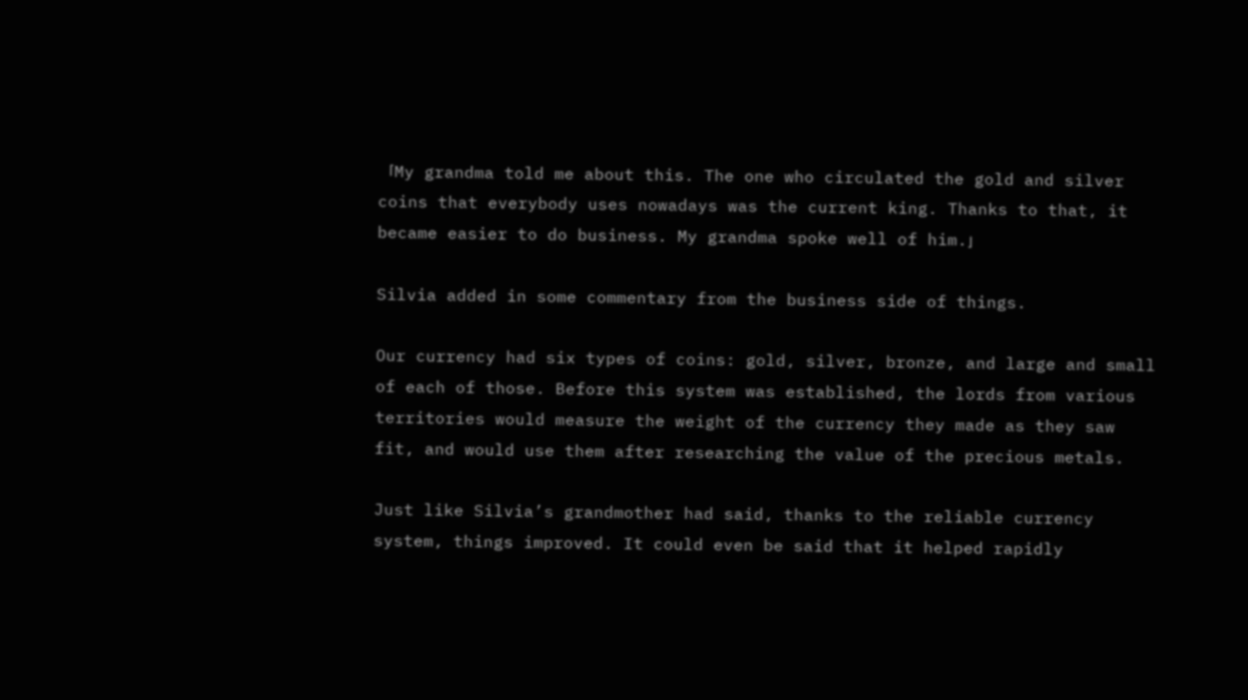「My grandma told me about this. The one who circulated the gold and silver coins that everybody uses nowadays was the current king. Thanks to that, it became easier to do business. My grandma spoke well of him.」

Silvia added in some commentary from the business side of things.

Our currency had six types of coins: gold, silver, bronze, and large and small of each of those. Before this system was established, the lords from various territories would measure the weight of the currency they made as they saw fit, and would use them after researching the value of the precious metals.

Just like Silvia’s grandmother had said, thanks to the reliable currency system, things improved. It could even be said that it helped rapidly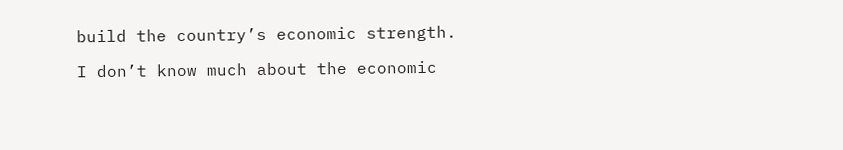build the country’s economic strength.

I don’t know much about the economic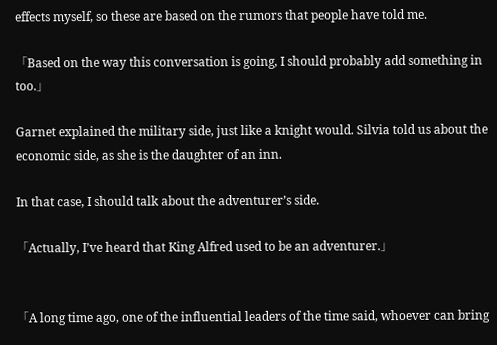effects myself, so these are based on the rumors that people have told me.

「Based on the way this conversation is going, I should probably add something in too.」

Garnet explained the military side, just like a knight would. Silvia told us about the economic side, as she is the daughter of an inn.

In that case, I should talk about the adventurer’s side.

「Actually, I’ve heard that King Alfred used to be an adventurer.」


「A long time ago, one of the influential leaders of the time said, whoever can bring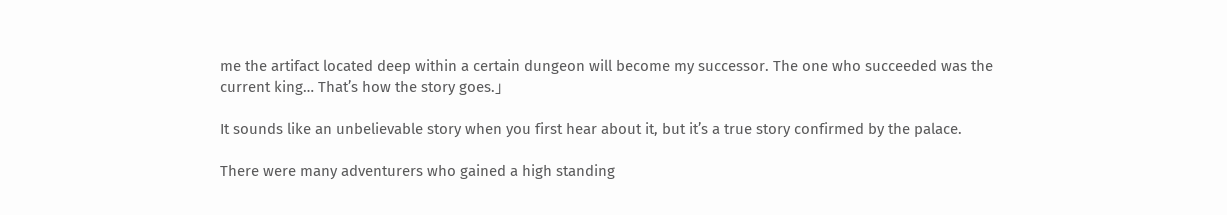me the artifact located deep within a certain dungeon will become my successor. The one who succeeded was the current king… That’s how the story goes.」

It sounds like an unbelievable story when you first hear about it, but it’s a true story confirmed by the palace.

There were many adventurers who gained a high standing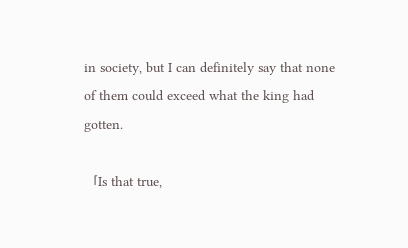in society, but I can definitely say that none of them could exceed what the king had gotten.

「Is that true,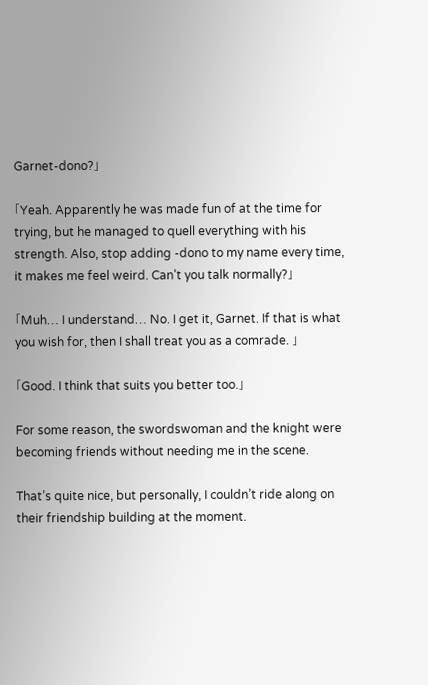Garnet-dono?」

「Yeah. Apparently he was made fun of at the time for trying, but he managed to quell everything with his strength. Also, stop adding -dono to my name every time, it makes me feel weird. Can’t you talk normally?」

「Muh… I understand… No. I get it, Garnet. If that is what you wish for, then I shall treat you as a comrade. 」

「Good. I think that suits you better too.」

For some reason, the swordswoman and the knight were becoming friends without needing me in the scene.

That’s quite nice, but personally, I couldn’t ride along on their friendship building at the moment.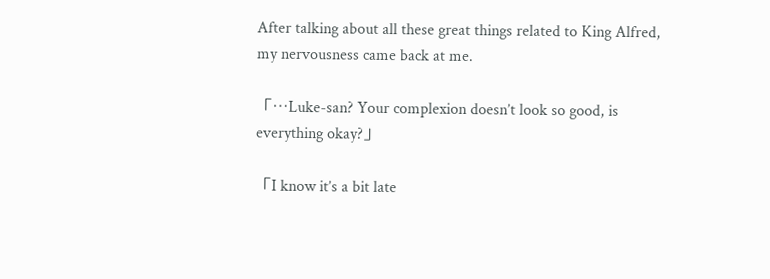After talking about all these great things related to King Alfred, my nervousness came back at me.

「…Luke-san? Your complexion doesn’t look so good, is everything okay?」

「I know it’s a bit late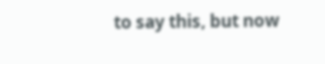to say this, but now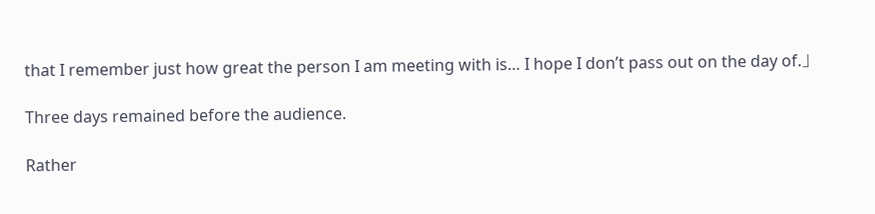that I remember just how great the person I am meeting with is… I hope I don’t pass out on the day of.」

Three days remained before the audience.

Rather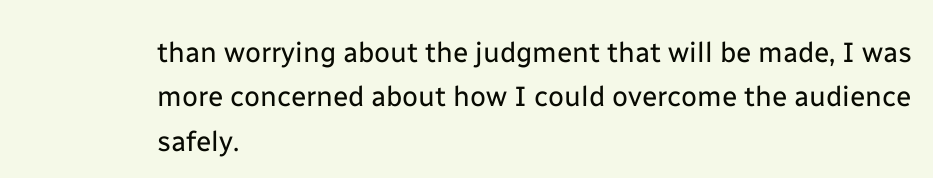than worrying about the judgment that will be made, I was more concerned about how I could overcome the audience safely.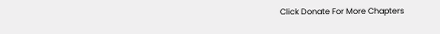Click Donate For More Chapters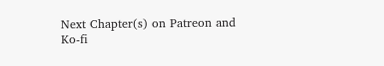Next Chapter(s) on Patreon and Ko-fi